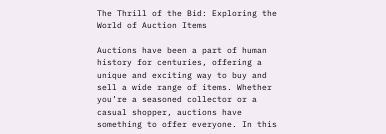The Thrill of the Bid: Exploring the World of Auction Items

Auctions have been a part of human history for centuries, offering a unique and exciting way to buy and sell a wide range of items. Whether you’re a seasoned collector or a casual shopper, auctions have something to offer everyone. In this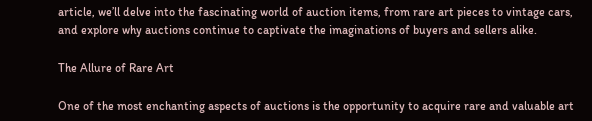article, we’ll delve into the fascinating world of auction items, from rare art pieces to vintage cars, and explore why auctions continue to captivate the imaginations of buyers and sellers alike.

The Allure of Rare Art

One of the most enchanting aspects of auctions is the opportunity to acquire rare and valuable art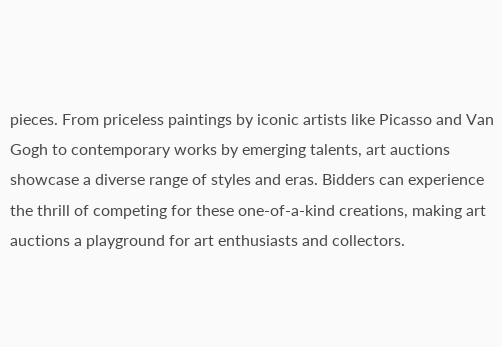pieces. From priceless paintings by iconic artists like Picasso and Van Gogh to contemporary works by emerging talents, art auctions showcase a diverse range of styles and eras. Bidders can experience the thrill of competing for these one-of-a-kind creations, making art auctions a playground for art enthusiasts and collectors.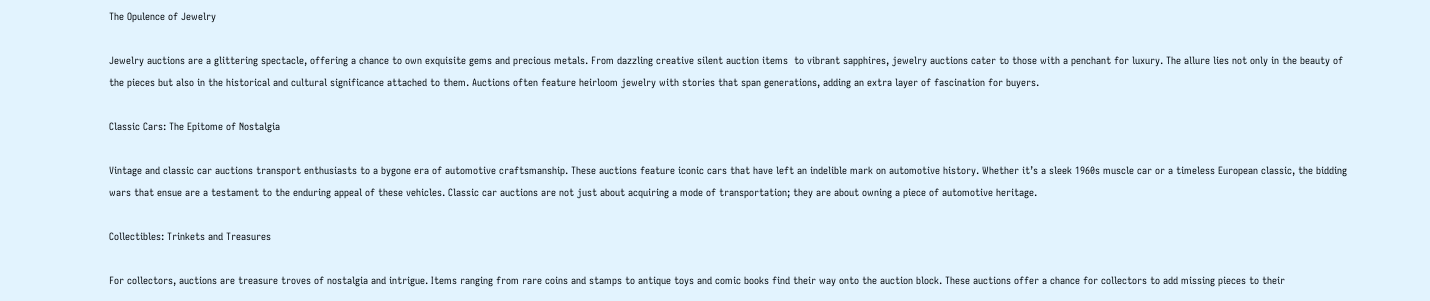The Opulence of Jewelry

Jewelry auctions are a glittering spectacle, offering a chance to own exquisite gems and precious metals. From dazzling creative silent auction items  to vibrant sapphires, jewelry auctions cater to those with a penchant for luxury. The allure lies not only in the beauty of the pieces but also in the historical and cultural significance attached to them. Auctions often feature heirloom jewelry with stories that span generations, adding an extra layer of fascination for buyers.

Classic Cars: The Epitome of Nostalgia

Vintage and classic car auctions transport enthusiasts to a bygone era of automotive craftsmanship. These auctions feature iconic cars that have left an indelible mark on automotive history. Whether it’s a sleek 1960s muscle car or a timeless European classic, the bidding wars that ensue are a testament to the enduring appeal of these vehicles. Classic car auctions are not just about acquiring a mode of transportation; they are about owning a piece of automotive heritage.

Collectibles: Trinkets and Treasures

For collectors, auctions are treasure troves of nostalgia and intrigue. Items ranging from rare coins and stamps to antique toys and comic books find their way onto the auction block. These auctions offer a chance for collectors to add missing pieces to their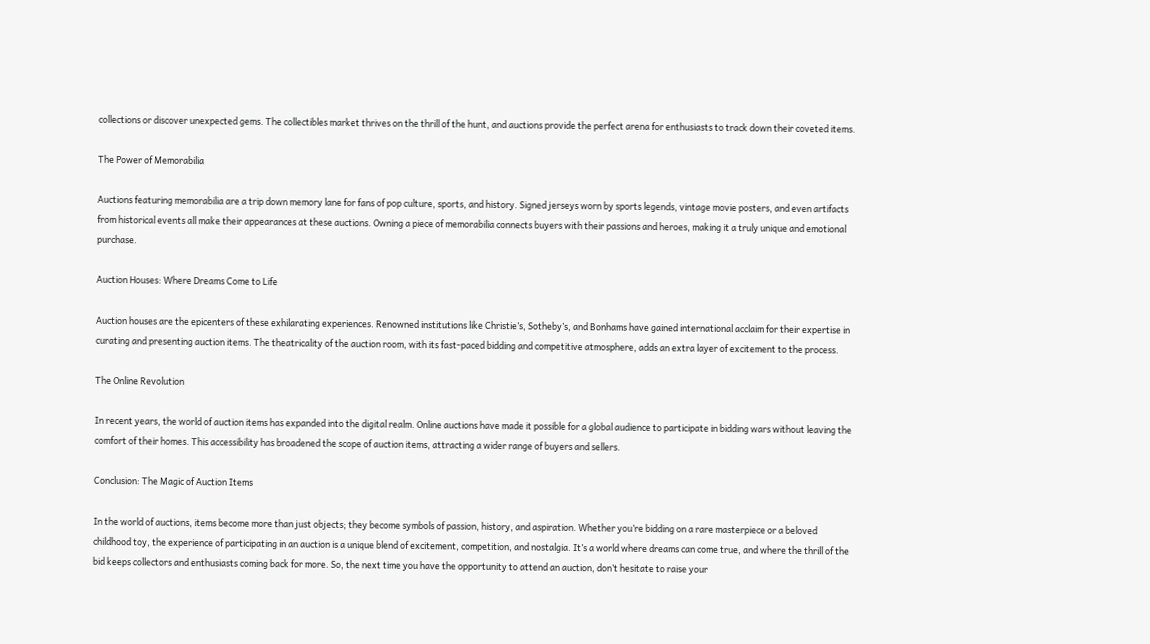collections or discover unexpected gems. The collectibles market thrives on the thrill of the hunt, and auctions provide the perfect arena for enthusiasts to track down their coveted items.

The Power of Memorabilia

Auctions featuring memorabilia are a trip down memory lane for fans of pop culture, sports, and history. Signed jerseys worn by sports legends, vintage movie posters, and even artifacts from historical events all make their appearances at these auctions. Owning a piece of memorabilia connects buyers with their passions and heroes, making it a truly unique and emotional purchase.

Auction Houses: Where Dreams Come to Life

Auction houses are the epicenters of these exhilarating experiences. Renowned institutions like Christie’s, Sotheby’s, and Bonhams have gained international acclaim for their expertise in curating and presenting auction items. The theatricality of the auction room, with its fast-paced bidding and competitive atmosphere, adds an extra layer of excitement to the process.

The Online Revolution

In recent years, the world of auction items has expanded into the digital realm. Online auctions have made it possible for a global audience to participate in bidding wars without leaving the comfort of their homes. This accessibility has broadened the scope of auction items, attracting a wider range of buyers and sellers.

Conclusion: The Magic of Auction Items

In the world of auctions, items become more than just objects; they become symbols of passion, history, and aspiration. Whether you’re bidding on a rare masterpiece or a beloved childhood toy, the experience of participating in an auction is a unique blend of excitement, competition, and nostalgia. It’s a world where dreams can come true, and where the thrill of the bid keeps collectors and enthusiasts coming back for more. So, the next time you have the opportunity to attend an auction, don’t hesitate to raise your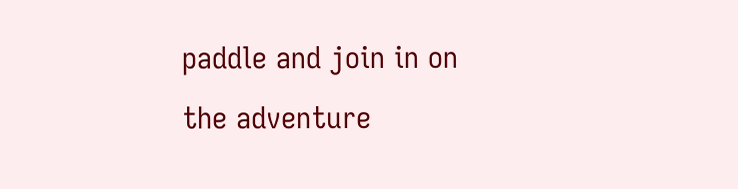paddle and join in on the adventure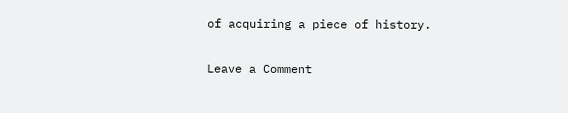of acquiring a piece of history.

Leave a Comment